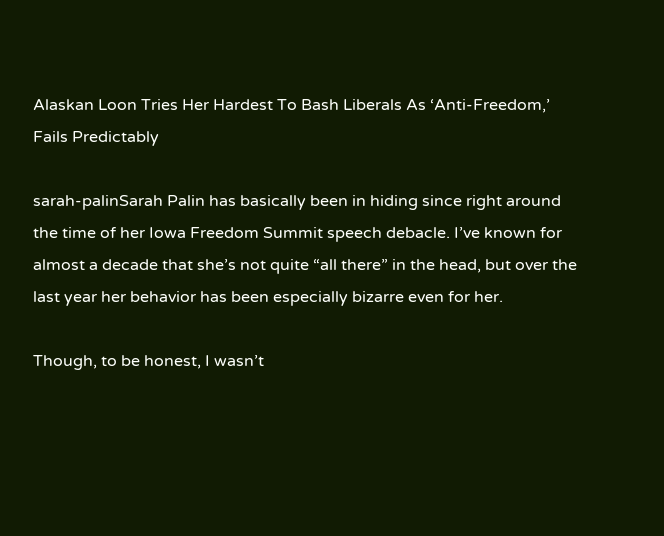Alaskan Loon Tries Her Hardest To Bash Liberals As ‘Anti-Freedom,’ Fails Predictably

sarah-palinSarah Palin has basically been in hiding since right around the time of her Iowa Freedom Summit speech debacle. I’ve known for almost a decade that she’s not quite “all there” in the head, but over the last year her behavior has been especially bizarre even for her.

Though, to be honest, I wasn’t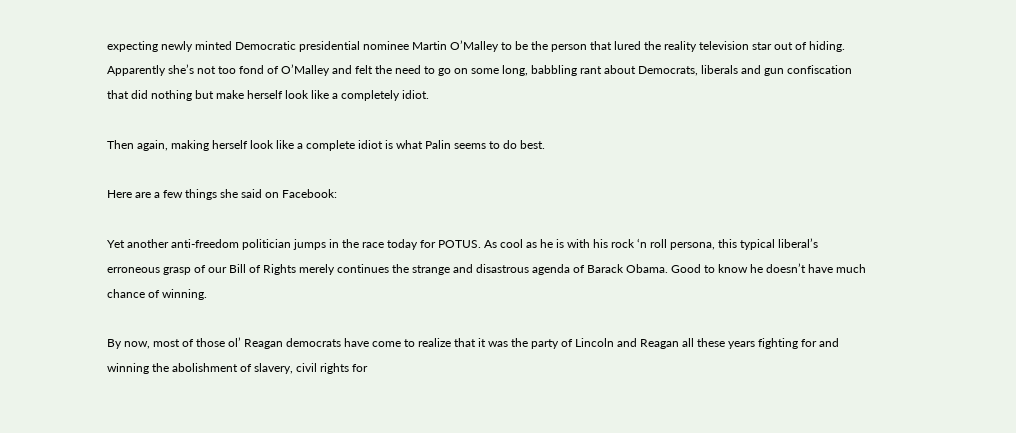expecting newly minted Democratic presidential nominee Martin O’Malley to be the person that lured the reality television star out of hiding. Apparently she’s not too fond of O’Malley and felt the need to go on some long, babbling rant about Democrats, liberals and gun confiscation that did nothing but make herself look like a completely idiot.

Then again, making herself look like a complete idiot is what Palin seems to do best.

Here are a few things she said on Facebook:

Yet another anti-freedom politician jumps in the race today for POTUS. As cool as he is with his rock ‘n roll persona, this typical liberal’s erroneous grasp of our Bill of Rights merely continues the strange and disastrous agenda of Barack Obama. Good to know he doesn’t have much chance of winning.

By now, most of those ol’ Reagan democrats have come to realize that it was the party of Lincoln and Reagan all these years fighting for and winning the abolishment of slavery, civil rights for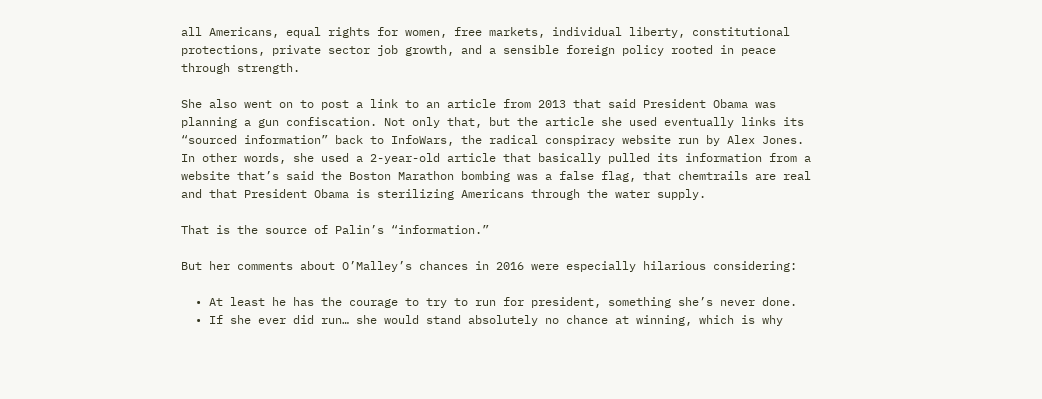all Americans, equal rights for women, free markets, individual liberty, constitutional protections, private sector job growth, and a sensible foreign policy rooted in peace through strength.

She also went on to post a link to an article from 2013 that said President Obama was planning a gun confiscation. Not only that, but the article she used eventually links its “sourced information” back to InfoWars, the radical conspiracy website run by Alex Jones. In other words, she used a 2-year-old article that basically pulled its information from a website that’s said the Boston Marathon bombing was a false flag, that chemtrails are real and that President Obama is sterilizing Americans through the water supply.

That is the source of Palin’s “information.”

But her comments about O’Malley’s chances in 2016 were especially hilarious considering:

  • At least he has the courage to try to run for president, something she’s never done.
  • If she ever did run… she would stand absolutely no chance at winning, which is why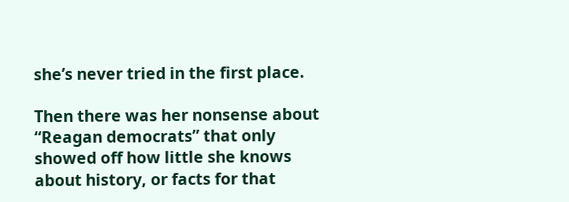she’s never tried in the first place.

Then there was her nonsense about “Reagan democrats” that only showed off how little she knows about history, or facts for that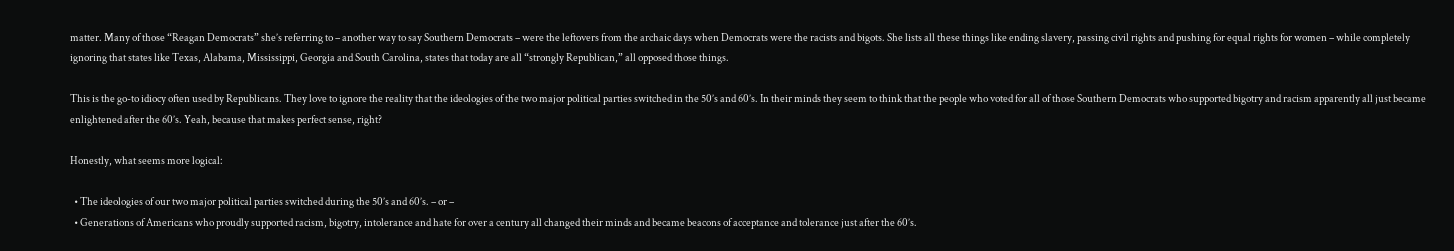matter. Many of those “Reagan Democrats” she’s referring to – another way to say Southern Democrats – were the leftovers from the archaic days when Democrats were the racists and bigots. She lists all these things like ending slavery, passing civil rights and pushing for equal rights for women – while completely ignoring that states like Texas, Alabama, Mississippi, Georgia and South Carolina, states that today are all “strongly Republican,” all opposed those things.

This is the go-to idiocy often used by Republicans. They love to ignore the reality that the ideologies of the two major political parties switched in the 50’s and 60’s. In their minds they seem to think that the people who voted for all of those Southern Democrats who supported bigotry and racism apparently all just became enlightened after the 60’s. Yeah, because that makes perfect sense, right?

Honestly, what seems more logical:

  • The ideologies of our two major political parties switched during the 50’s and 60’s. – or –
  • Generations of Americans who proudly supported racism, bigotry, intolerance and hate for over a century all changed their minds and became beacons of acceptance and tolerance just after the 60’s.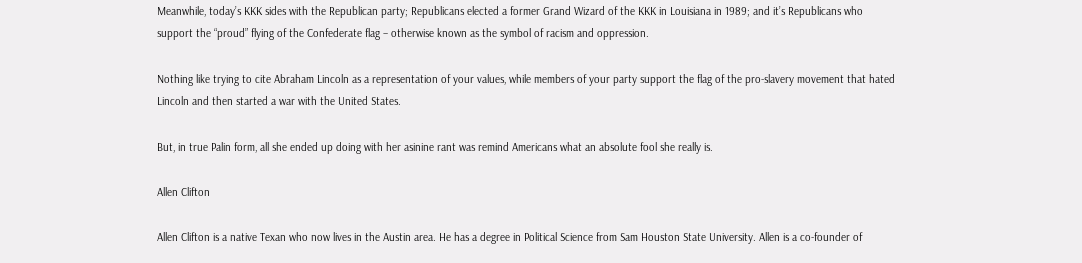Meanwhile, today’s KKK sides with the Republican party; Republicans elected a former Grand Wizard of the KKK in Louisiana in 1989; and it’s Republicans who support the “proud” flying of the Confederate flag – otherwise known as the symbol of racism and oppression.

Nothing like trying to cite Abraham Lincoln as a representation of your values, while members of your party support the flag of the pro-slavery movement that hated Lincoln and then started a war with the United States.

But, in true Palin form, all she ended up doing with her asinine rant was remind Americans what an absolute fool she really is.

Allen Clifton

Allen Clifton is a native Texan who now lives in the Austin area. He has a degree in Political Science from Sam Houston State University. Allen is a co-founder of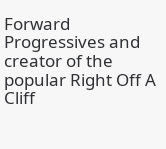Forward Progressives and creator of the popular Right Off A Cliff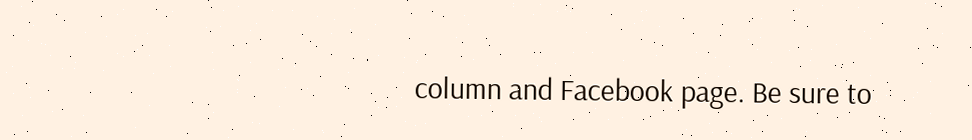column and Facebook page. Be sure to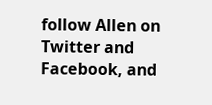follow Allen on Twitter and Facebook, and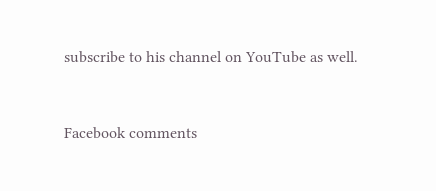subscribe to his channel on YouTube as well.


Facebook comments